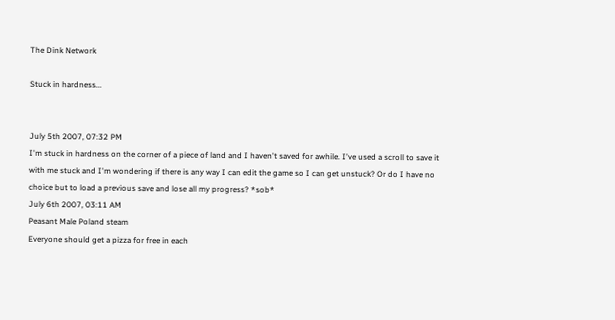The Dink Network

Stuck in hardness...


July 5th 2007, 07:32 PM
I'm stuck in hardness on the corner of a piece of land and I haven't saved for awhile. I've used a scroll to save it with me stuck and I'm wondering if there is any way I can edit the game so I can get unstuck? Or do I have no choice but to load a previous save and lose all my progress? *sob*
July 6th 2007, 03:11 AM
Peasant Male Poland steam
Everyone should get a pizza for free in each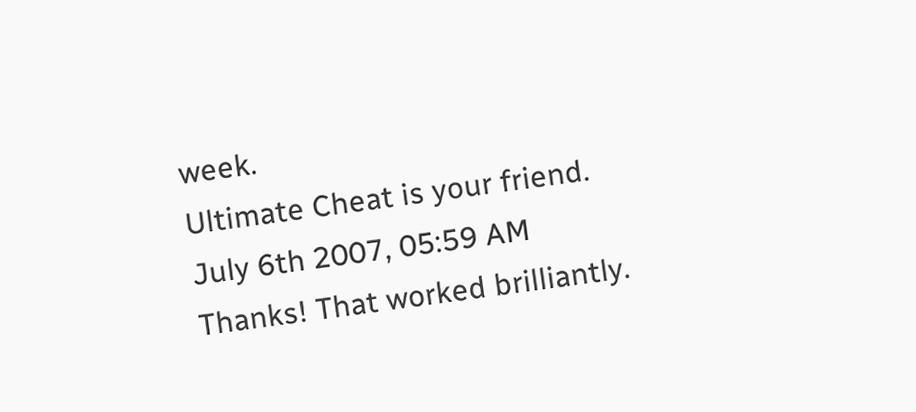week.
Ultimate Cheat is your friend.
July 6th 2007, 05:59 AM
Thanks! That worked brilliantly.